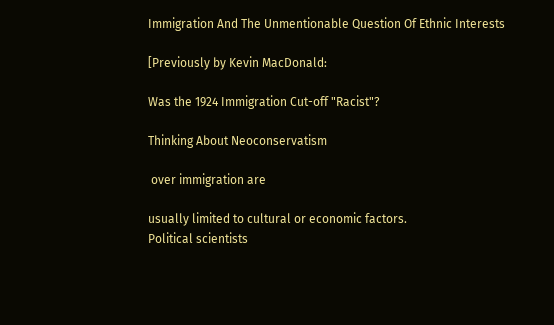Immigration And The Unmentionable Question Of Ethnic Interests

[Previously by Kevin MacDonald:

Was the 1924 Immigration Cut-off "Racist"?

Thinking About Neoconservatism

 over immigration are

usually limited to cultural or economic factors.
Political scientists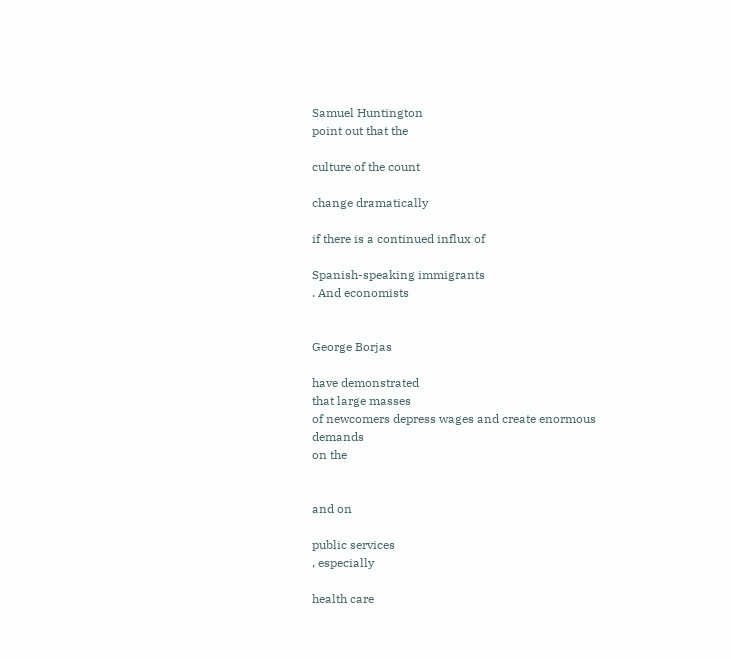Samuel Huntington
point out that the

culture of the count

change dramatically

if there is a continued influx of

Spanish-speaking immigrants
. And economists


George Borjas

have demonstrated
that large masses
of newcomers depress wages and create enormous demands
on the


and on

public services
, especially

health care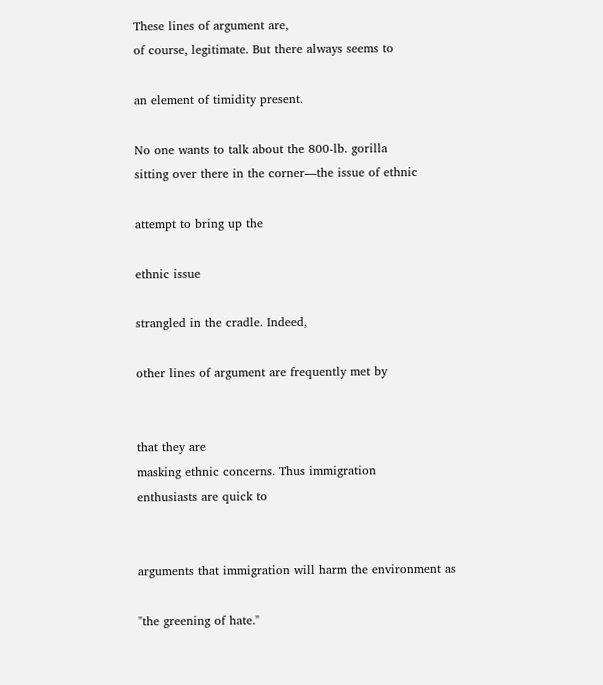These lines of argument are,
of course, legitimate. But there always seems to

an element of timidity present.

No one wants to talk about the 800-lb. gorilla
sitting over there in the corner—the issue of ethnic

attempt to bring up the

ethnic issue

strangled in the cradle. Indeed,

other lines of argument are frequently met by


that they are
masking ethnic concerns. Thus immigration
enthusiasts are quick to


arguments that immigration will harm the environment as

"the greening of hate."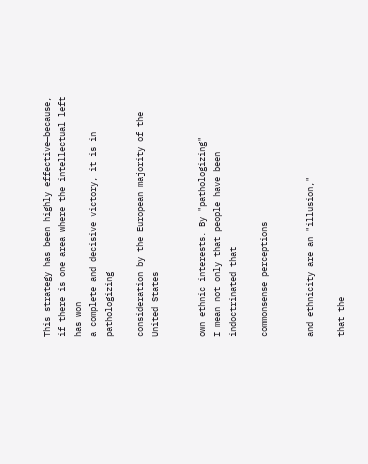This strategy has been highly effective—because,
if there is one area where the intellectual left has won
a complete and decisive victory, it is in pathologizing

consideration by the European majority of the
United States


own ethnic interests. By "pathologizing"
I mean not only that people have been indoctrinated that

commonsense perceptions


and ethnicity are an "illusion,"

that the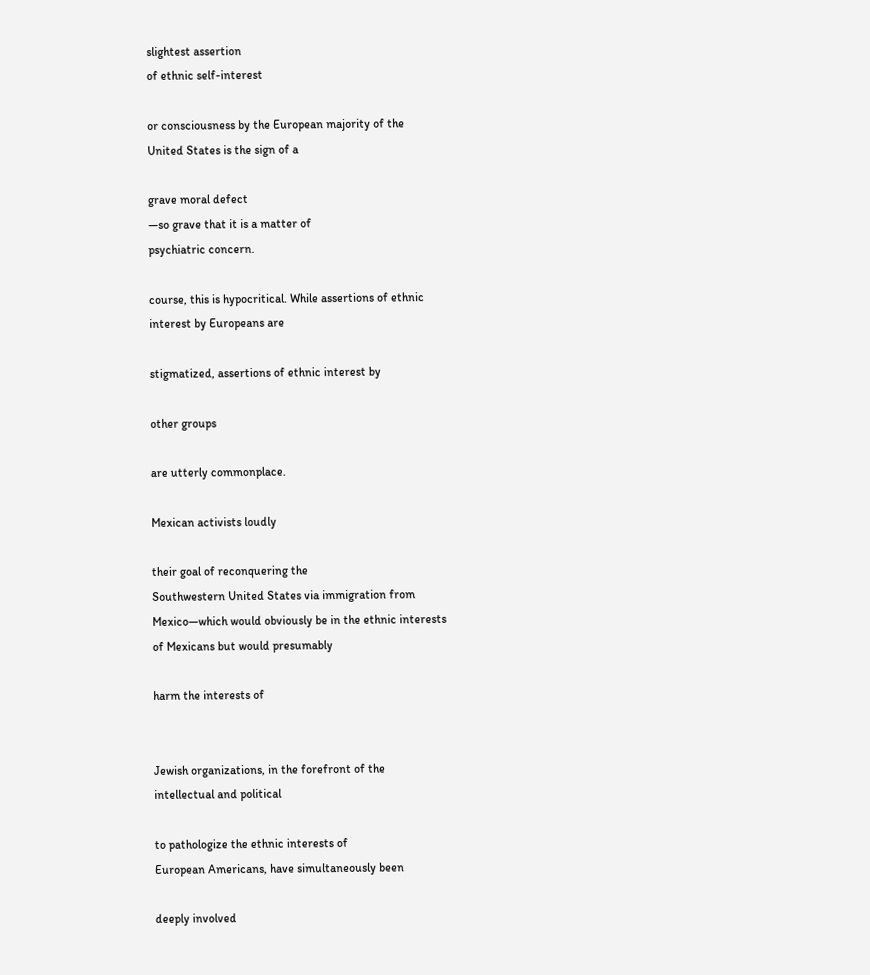slightest assertion
of ethnic self-interest

or consciousness by the European majority of the
United States is the sign of a

grave moral defect
—so grave that it is a matter of
psychiatric concern.

course, this is hypocritical. While assertions of ethnic
interest by Europeans are

stigmatized, assertions of ethnic interest by

other groups

are utterly commonplace.

Mexican activists loudly

their goal of reconquering the
Southwestern United States via immigration from
Mexico—which would obviously be in the ethnic interests
of Mexicans but would presumably

harm the interests of


Jewish organizations, in the forefront of the
intellectual and political

to pathologize the ethnic interests of
European Americans, have simultaneously been

deeply involved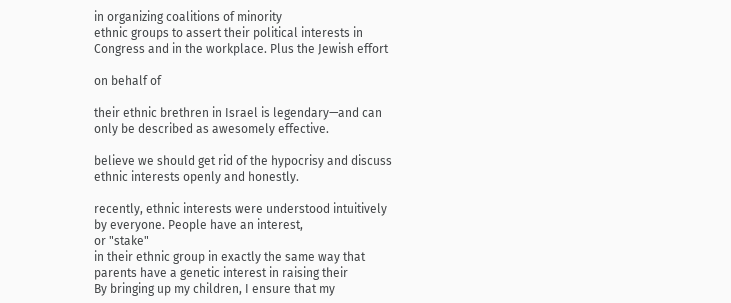in organizing coalitions of minority
ethnic groups to assert their political interests in
Congress and in the workplace. Plus the Jewish effort

on behalf of

their ethnic brethren in Israel is legendary—and can
only be described as awesomely effective.

believe we should get rid of the hypocrisy and discuss
ethnic interests openly and honestly.

recently, ethnic interests were understood intuitively
by everyone. People have an interest,
or "stake"
in their ethnic group in exactly the same way that
parents have a genetic interest in raising their
By bringing up my children, I ensure that my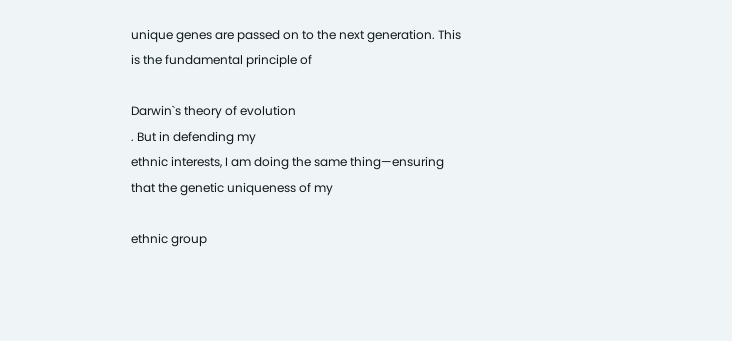unique genes are passed on to the next generation. This
is the fundamental principle of

Darwin`s theory of evolution
. But in defending my
ethnic interests, I am doing the same thing—ensuring
that the genetic uniqueness of my

ethnic group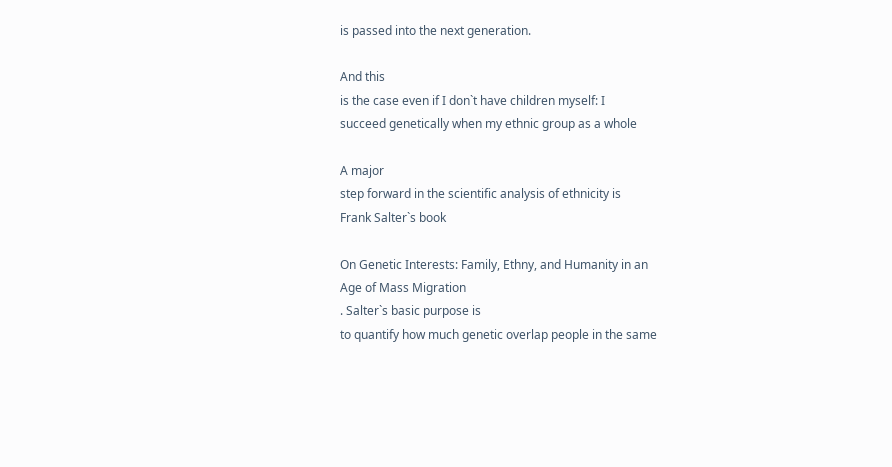is passed into the next generation.

And this
is the case even if I don`t have children myself: I
succeed genetically when my ethnic group as a whole

A major
step forward in the scientific analysis of ethnicity is
Frank Salter`s book

On Genetic Interests: Family, Ethny, and Humanity in an
Age of Mass Migration
. Salter`s basic purpose is
to quantify how much genetic overlap people in the same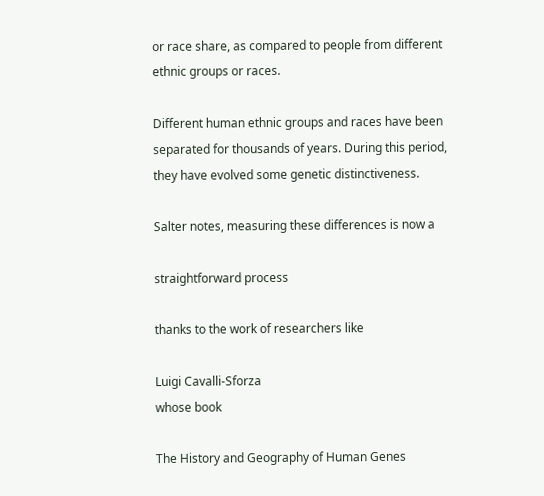or race share, as compared to people from different
ethnic groups or races.

Different human ethnic groups and races have been
separated for thousands of years. During this period,
they have evolved some genetic distinctiveness.

Salter notes, measuring these differences is now a

straightforward process

thanks to the work of researchers like

Luigi Cavalli-Sforza
whose book

The History and Geography of Human Genes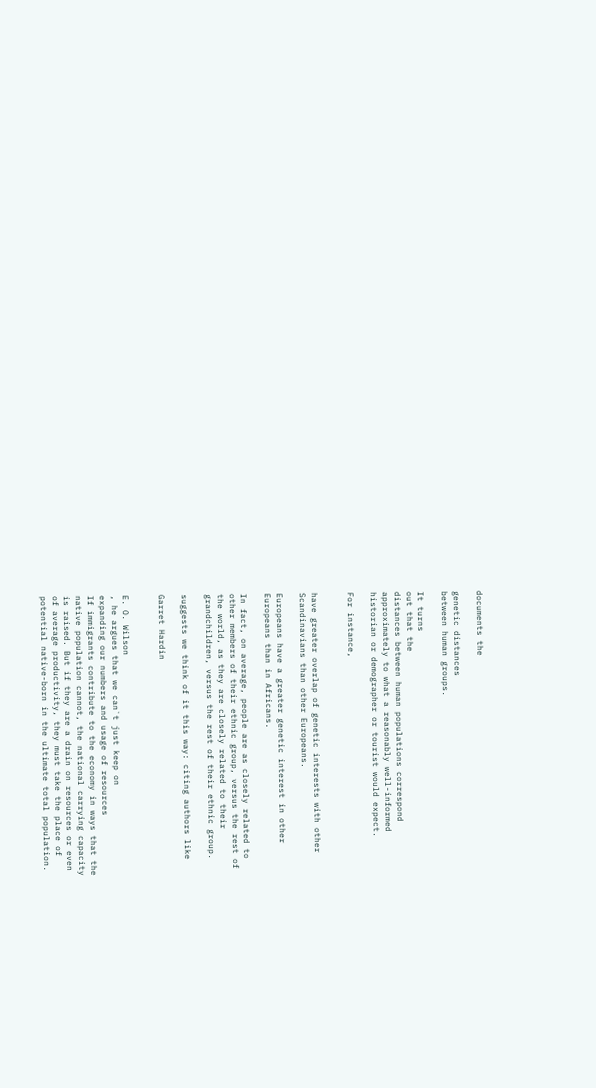documents the

genetic distances
between human groups.

It turns
out that the
distances between human populations correspond
approximately to what a reasonably well-informed
historian or demographer or tourist would expect.

For instance,


have greater overlap of genetic interests with other
Scandinavians than other Europeans.

Europeans have a greater genetic interest in other
Europeans than in Africans.

In fact, on average, people are as closely related to
other members of their ethnic group, versus the rest of
the world, as they are closely related to their
grandchildren, versus the rest of their ethnic group.

suggests we think of it this way: citing authors like

Garret Hardin


E. O. Wilson
, he argues that we can`t just keep on
expanding our numbers and usage of resources
If immigrants contribute to the economy in ways that the
native population cannot, the national carrying capacity
is raised. But if they are a drain on resources or even
of average productivity, they must take the place of
potential native-born in the ultimate total population.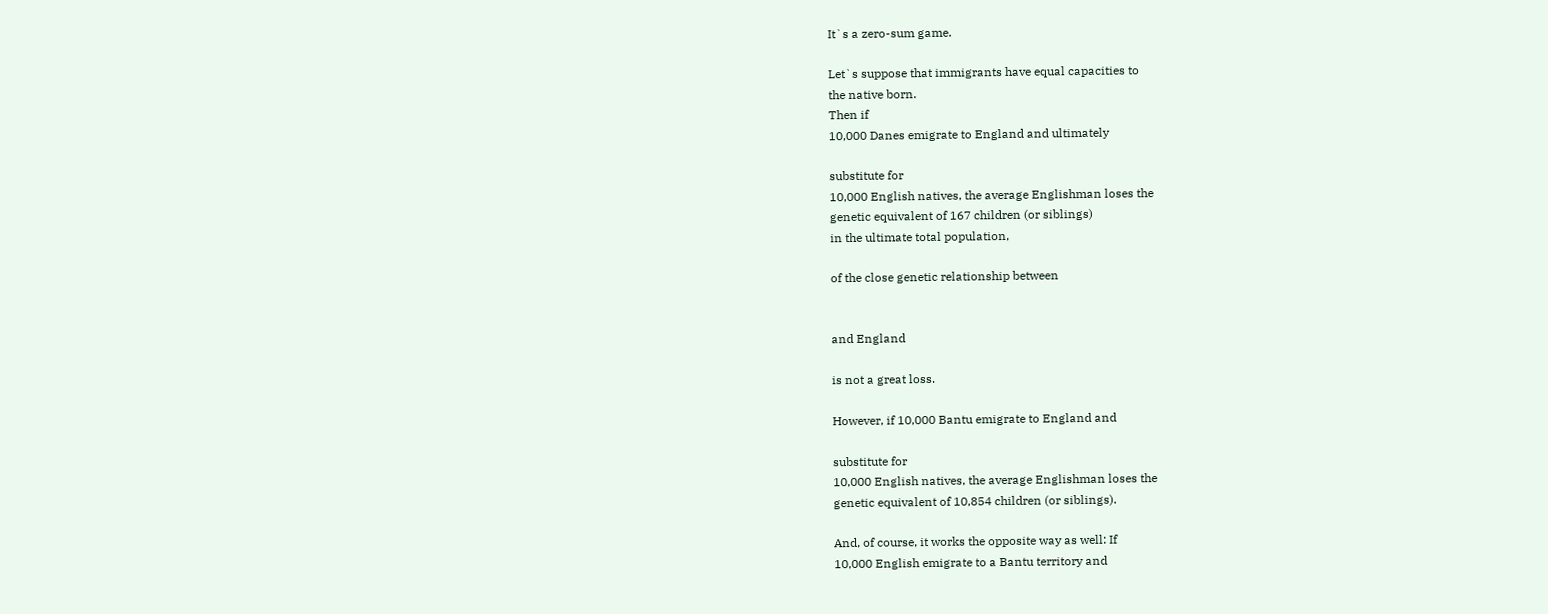It`s a zero-sum game.

Let`s suppose that immigrants have equal capacities to
the native born.
Then if
10,000 Danes emigrate to England and ultimately

substitute for
10,000 English natives, the average Englishman loses the
genetic equivalent of 167 children (or siblings)
in the ultimate total population,

of the close genetic relationship between


and England

is not a great loss.

However, if 10,000 Bantu emigrate to England and

substitute for
10,000 English natives, the average Englishman loses the
genetic equivalent of 10,854 children (or siblings).

And, of course, it works the opposite way as well: If
10,000 English emigrate to a Bantu territory and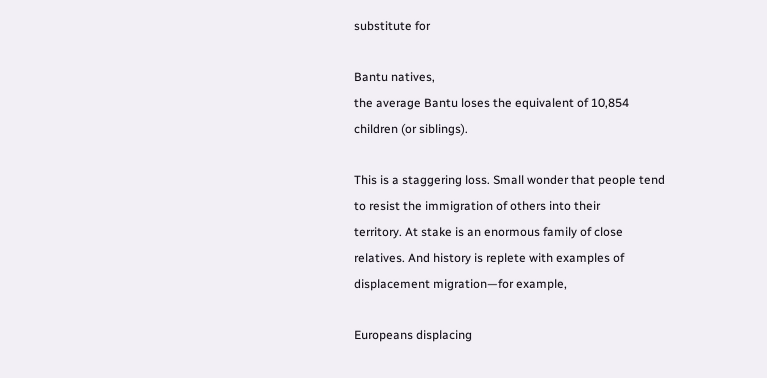substitute for

Bantu natives,
the average Bantu loses the equivalent of 10,854
children (or siblings).

This is a staggering loss. Small wonder that people tend
to resist the immigration of others into their
territory. At stake is an enormous family of close
relatives. And history is replete with examples of
displacement migration—for example,

Europeans displacing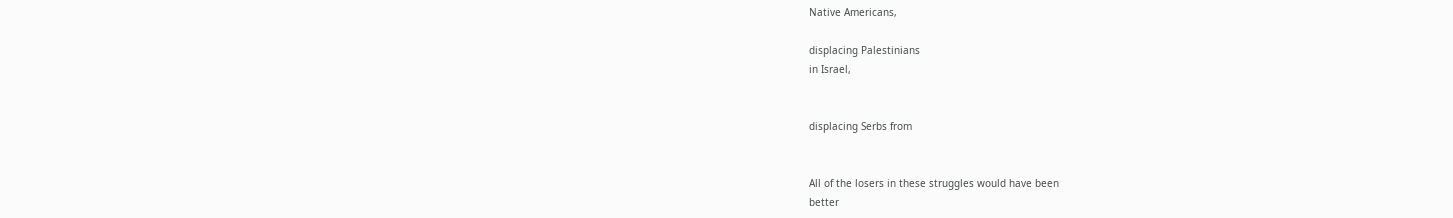Native Americans,

displacing Palestinians
in Israel,


displacing Serbs from


All of the losers in these struggles would have been
better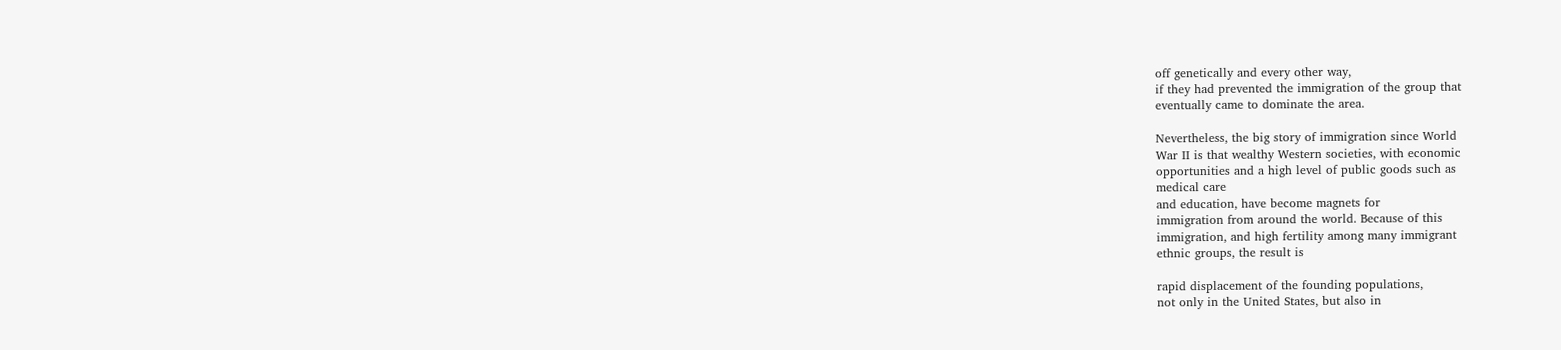off genetically and every other way,
if they had prevented the immigration of the group that
eventually came to dominate the area.

Nevertheless, the big story of immigration since World
War II is that wealthy Western societies, with economic
opportunities and a high level of public goods such as
medical care
and education, have become magnets for
immigration from around the world. Because of this
immigration, and high fertility among many immigrant
ethnic groups, the result is

rapid displacement of the founding populations,
not only in the United States, but also in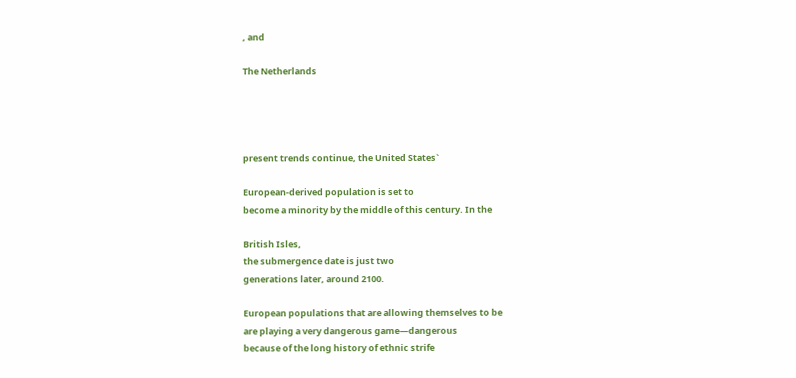, and

The Netherlands




present trends continue, the United States`

European-derived population is set to
become a minority by the middle of this century. In the

British Isles,
the submergence date is just two
generations later, around 2100.

European populations that are allowing themselves to be
are playing a very dangerous game—dangerous
because of the long history of ethnic strife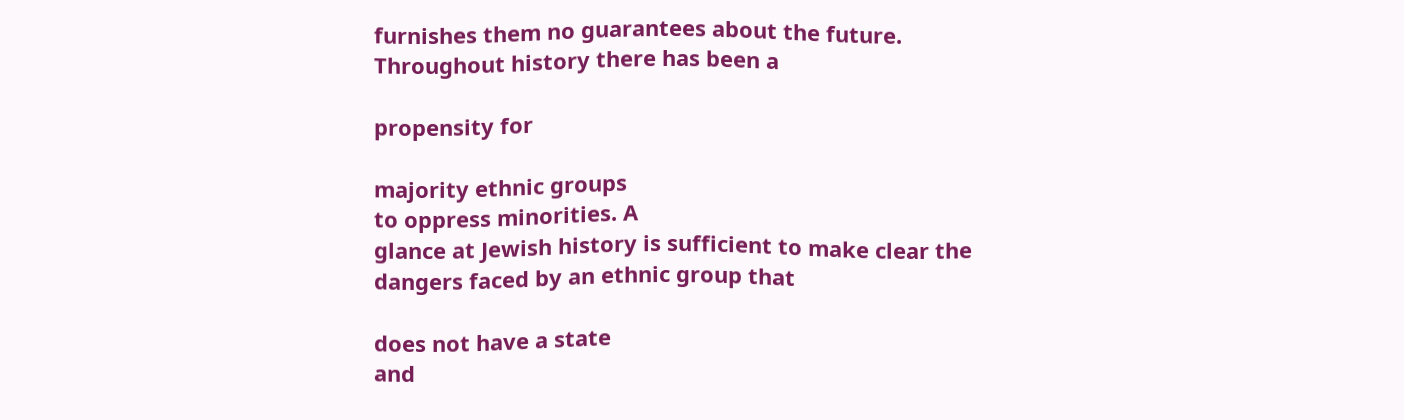furnishes them no guarantees about the future.
Throughout history there has been a

propensity for

majority ethnic groups
to oppress minorities. A
glance at Jewish history is sufficient to make clear the
dangers faced by an ethnic group that

does not have a state
and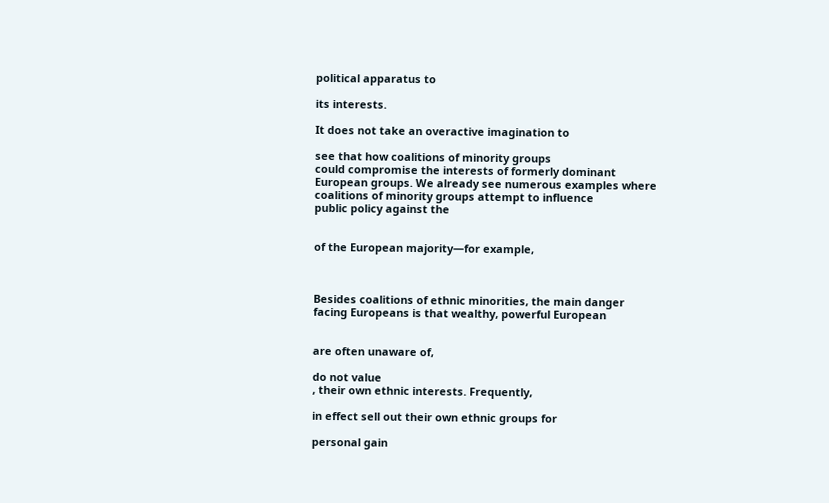political apparatus to

its interests.

It does not take an overactive imagination to

see that how coalitions of minority groups
could compromise the interests of formerly dominant
European groups. We already see numerous examples where
coalitions of minority groups attempt to influence
public policy against the


of the European majority—for example,



Besides coalitions of ethnic minorities, the main danger
facing Europeans is that wealthy, powerful European


are often unaware of,

do not value
, their own ethnic interests. Frequently,

in effect sell out their own ethnic groups for

personal gain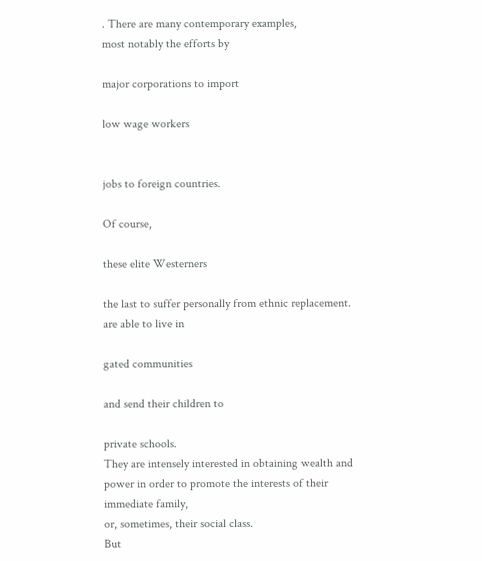. There are many contemporary examples,
most notably the efforts by

major corporations to import

low wage workers


jobs to foreign countries.

Of course,

these elite Westerners

the last to suffer personally from ethnic replacement.
are able to live in

gated communities

and send their children to

private schools.
They are intensely interested in obtaining wealth and
power in order to promote the interests of their
immediate family,
or, sometimes, their social class.
But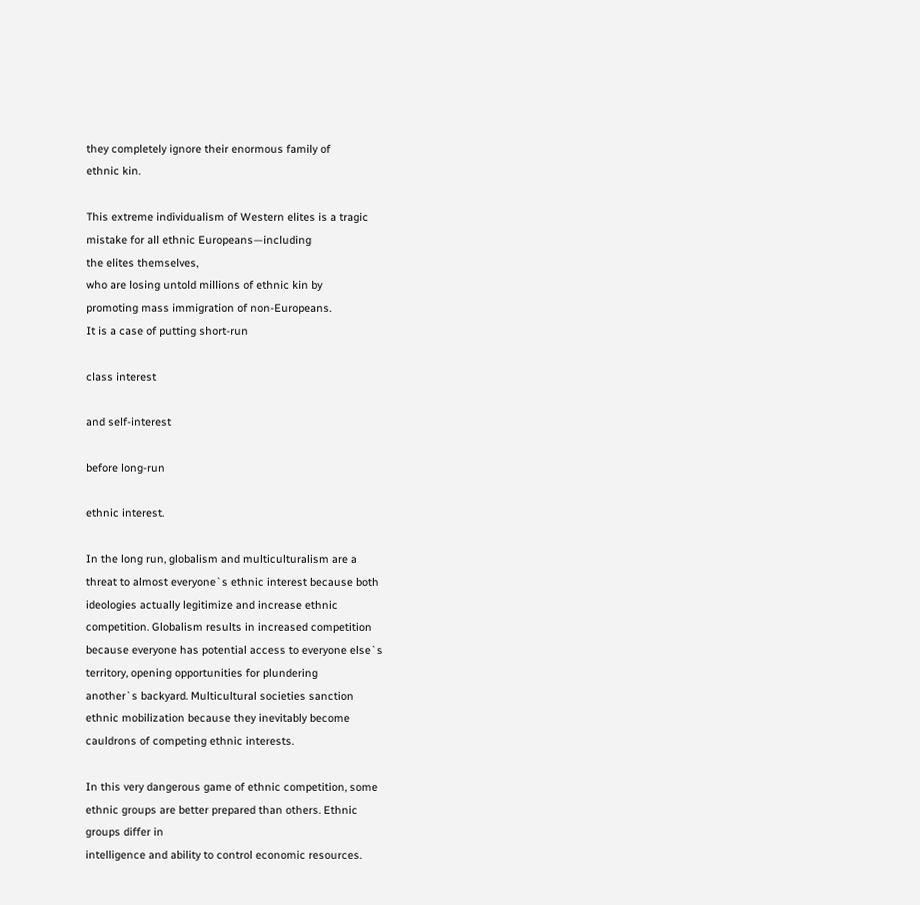they completely ignore their enormous family of
ethnic kin.

This extreme individualism of Western elites is a tragic
mistake for all ethnic Europeans—including
the elites themselves,
who are losing untold millions of ethnic kin by
promoting mass immigration of non-Europeans.
It is a case of putting short-run

class interest

and self-interest

before long-run

ethnic interest.

In the long run, globalism and multiculturalism are a
threat to almost everyone`s ethnic interest because both
ideologies actually legitimize and increase ethnic
competition. Globalism results in increased competition
because everyone has potential access to everyone else`s
territory, opening opportunities for plundering
another`s backyard. Multicultural societies sanction
ethnic mobilization because they inevitably become
cauldrons of competing ethnic interests.

In this very dangerous game of ethnic competition, some
ethnic groups are better prepared than others. Ethnic
groups differ in
intelligence and ability to control economic resources.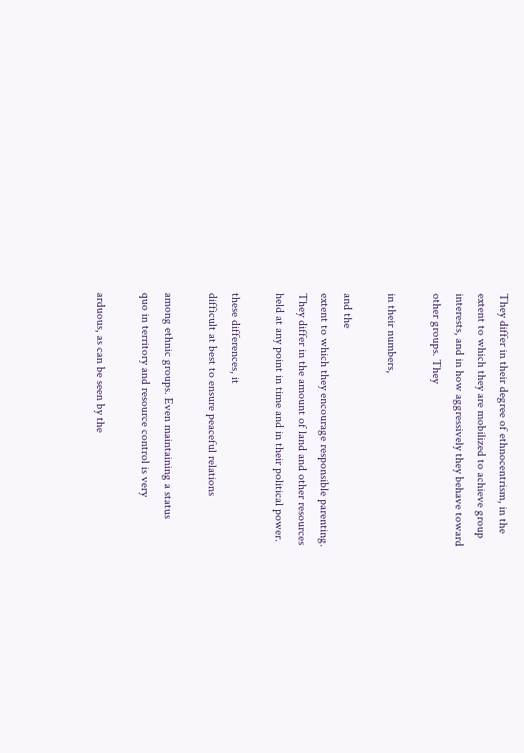They differ in their degree of ethnocentrism, in the
extent to which they are mobilized to achieve group
interests, and in how aggressively they behave toward
other groups. They

in their numbers,

and the
extent to which they encourage responsible parenting.
They differ in the amount of land and other resources
held at any point in time and in their political power.

these differences, it
difficult at best to ensure peaceful relations

among ethnic groups. Even maintaining a status
quo in territory and resource control is very

arduous, as can be seen by the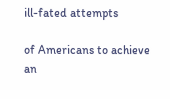ill-fated attempts

of Americans to achieve an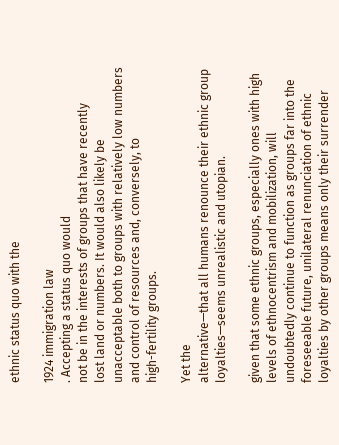ethnic status quo with the

1924 immigration law
. Accepting a status quo would
not be in the interests of groups that have recently
lost land or numbers. It would also likely be
unacceptable both to groups with relatively low numbers
and control of resources and, conversely, to
high-fertility groups.

Yet the
alternative—that all humans renounce their ethnic group
loyalties—seems unrealistic and utopian.

given that some ethnic groups, especially ones with high
levels of ethnocentrism and mobilization, will
undoubtedly continue to function as groups far into the
foreseeable future, unilateral renunciation of ethnic
loyalties by other groups means only their surrender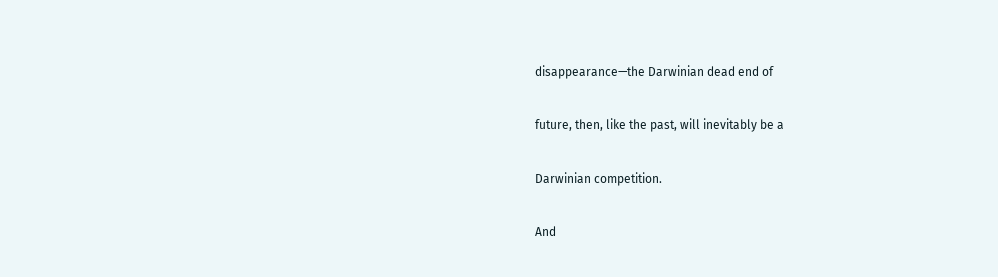disappearance—the Darwinian dead end of

future, then, like the past, will inevitably be a

Darwinian competition.

And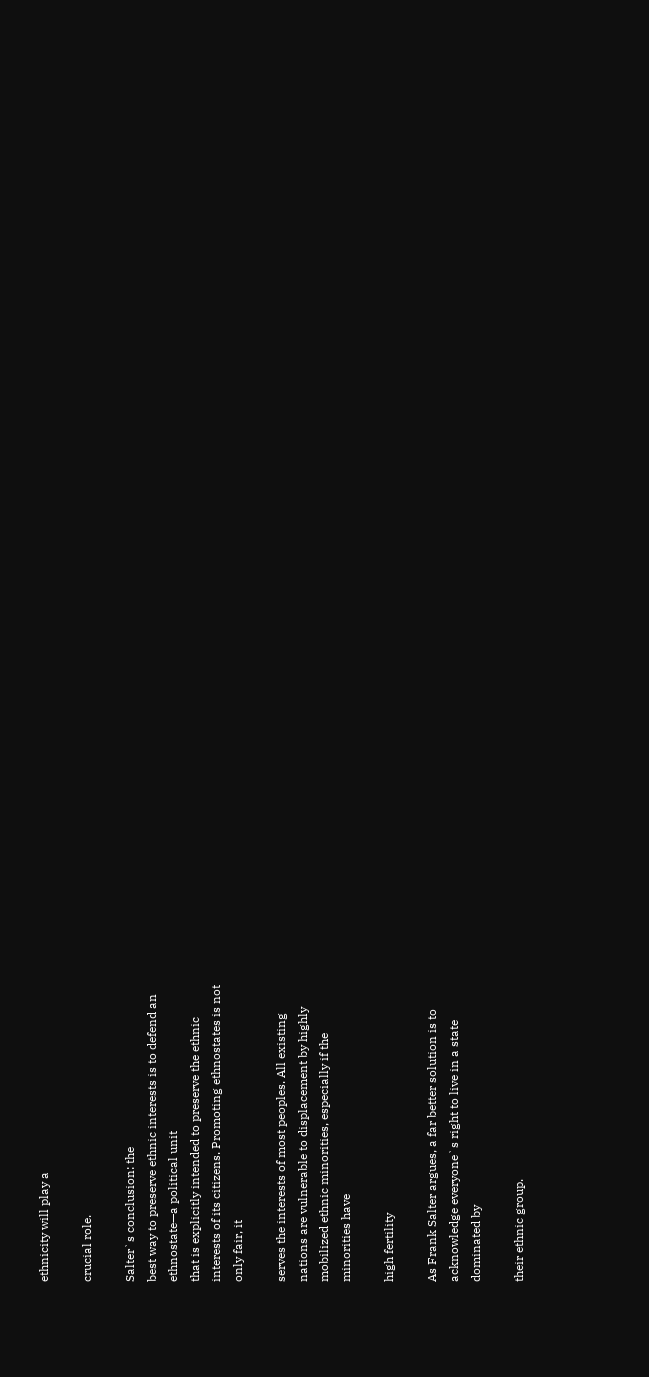ethnicity will play a

crucial role.

Salter`s conclusion: the
best way to preserve ethnic interests is to defend an
ethnostate—a political unit
that is explicitly intended to preserve the ethnic
interests of its citizens. Promoting ethnostates is not
only fair, it

serves the interests of most peoples. All existing
nations are vulnerable to displacement by highly
mobilized ethnic minorities, especially if the
minorities have

high fertility

As Frank Salter argues, a far better solution is to
acknowledge everyone`s right to live in a state
dominated by

their ethnic group.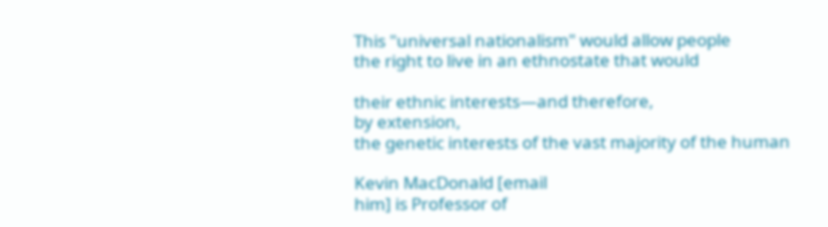This "universal nationalism" would allow people
the right to live in an ethnostate that would

their ethnic interests—and therefore,
by extension,
the genetic interests of the vast majority of the human

Kevin MacDonald [email
him] is Professor of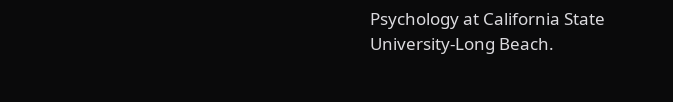Psychology at California State
University-Long Beach.